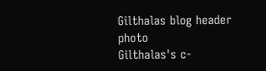Gilthalas blog header photo
Gilthalas's c-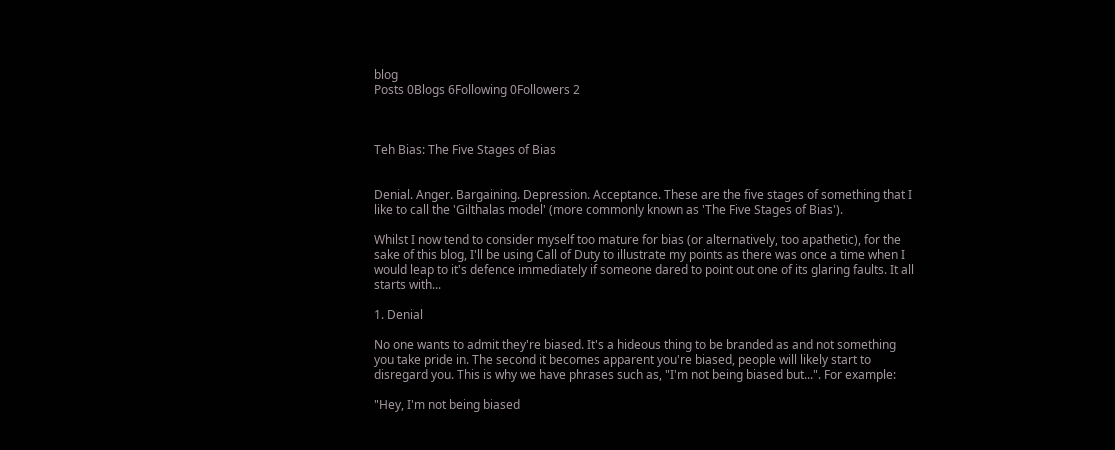blog
Posts 0Blogs 6Following 0Followers 2



Teh Bias: The Five Stages of Bias


Denial. Anger. Bargaining. Depression. Acceptance. These are the five stages of something that I like to call the 'Gilthalas model' (more commonly known as 'The Five Stages of Bias').

Whilst I now tend to consider myself too mature for bias (or alternatively, too apathetic), for the sake of this blog, I'll be using Call of Duty to illustrate my points as there was once a time when I would leap to it's defence immediately if someone dared to point out one of its glaring faults. It all starts with...

1. Denial

No one wants to admit they're biased. It's a hideous thing to be branded as and not something you take pride in. The second it becomes apparent you're biased, people will likely start to disregard you. This is why we have phrases such as, "I'm not being biased but...". For example:

"Hey, I'm not being biased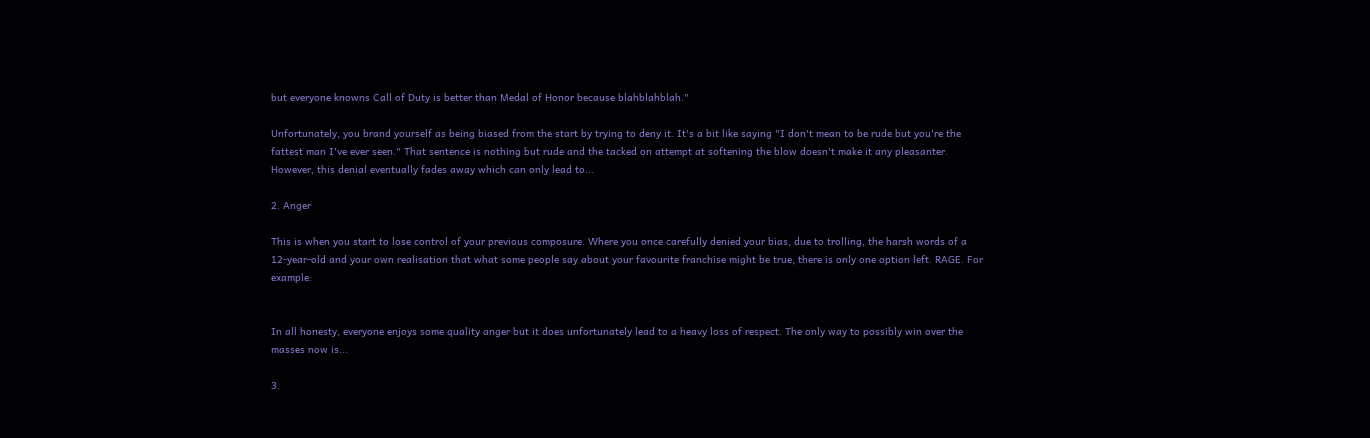but everyone knowns Call of Duty is better than Medal of Honor because blahblahblah."

Unfortunately, you brand yourself as being biased from the start by trying to deny it. It's a bit like saying "I don't mean to be rude but you're the fattest man I've ever seen." That sentence is nothing but rude and the tacked on attempt at softening the blow doesn't make it any pleasanter. However, this denial eventually fades away which can only lead to...

2. Anger

This is when you start to lose control of your previous composure. Where you once carefully denied your bias, due to trolling, the harsh words of a 12-year-old and your own realisation that what some people say about your favourite franchise might be true, there is only one option left. RAGE. For example:


In all honesty, everyone enjoys some quality anger but it does unfortunately lead to a heavy loss of respect. The only way to possibly win over the masses now is...

3.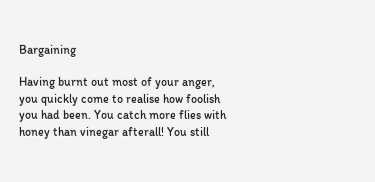Bargaining

Having burnt out most of your anger, you quickly come to realise how foolish you had been. You catch more flies with honey than vinegar afterall! You still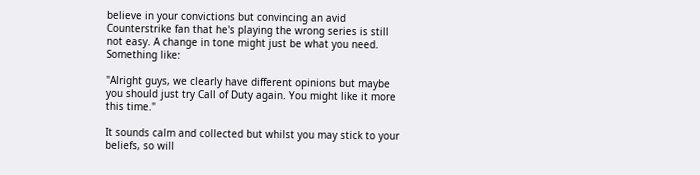believe in your convictions but convincing an avid Counterstrike fan that he's playing the wrong series is still not easy. A change in tone might just be what you need. Something like:

"Alright guys, we clearly have different opinions but maybe you should just try Call of Duty again. You might like it more this time."

It sounds calm and collected but whilst you may stick to your beliefs, so will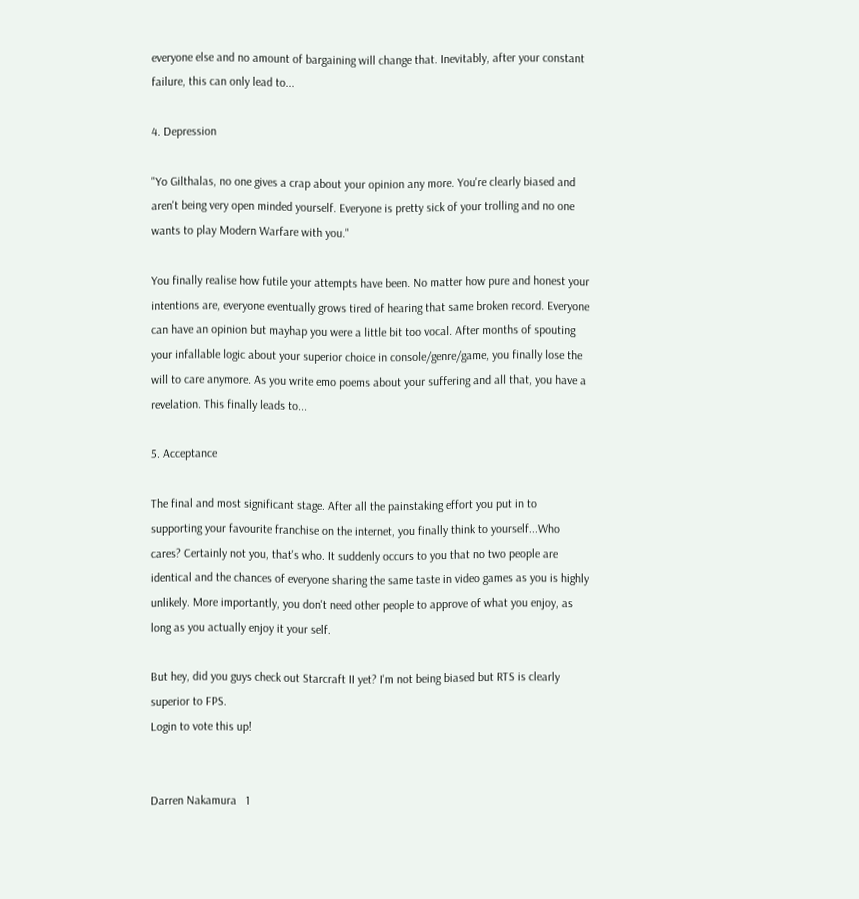everyone else and no amount of bargaining will change that. Inevitably, after your constant failure, this can only lead to...

4. Depression

"Yo Gilthalas, no one gives a crap about your opinion any more. You're clearly biased and aren't being very open minded yourself. Everyone is pretty sick of your trolling and no one wants to play Modern Warfare with you."

You finally realise how futile your attempts have been. No matter how pure and honest your intentions are, everyone eventually grows tired of hearing that same broken record. Everyone can have an opinion but mayhap you were a little bit too vocal. After months of spouting your infallable logic about your superior choice in console/genre/game, you finally lose the will to care anymore. As you write emo poems about your suffering and all that, you have a revelation. This finally leads to...

5. Acceptance

The final and most significant stage. After all the painstaking effort you put in to supporting your favourite franchise on the internet, you finally think to yourself...Who cares? Certainly not you, that's who. It suddenly occurs to you that no two people are identical and the chances of everyone sharing the same taste in video games as you is highly unlikely. More importantly, you don't need other people to approve of what you enjoy, as long as you actually enjoy it your self.

But hey, did you guys check out Starcraft II yet? I'm not being biased but RTS is clearly superior to FPS.
Login to vote this up!


Darren Nakamura   1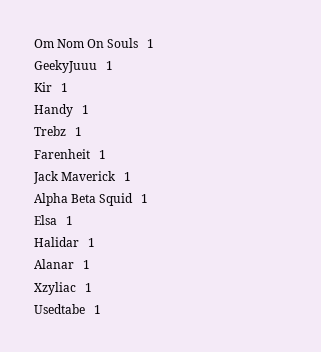Om Nom On Souls   1
GeekyJuuu   1
Kir   1
Handy   1
Trebz   1
Farenheit   1
Jack Maverick   1
Alpha Beta Squid   1
Elsa   1
Halidar   1
Alanar   1
Xzyliac   1
Usedtabe   1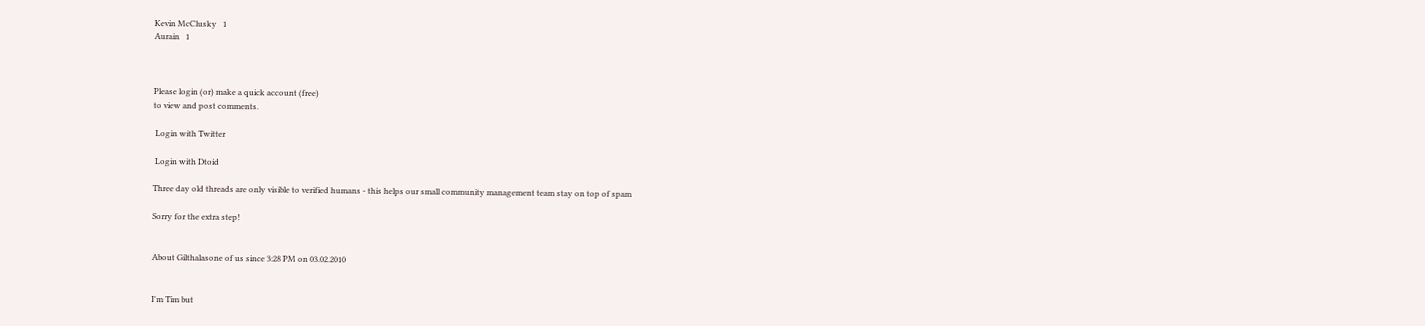Kevin McClusky   1
Aurain   1



Please login (or) make a quick account (free)
to view and post comments.

 Login with Twitter

 Login with Dtoid

Three day old threads are only visible to verified humans - this helps our small community management team stay on top of spam

Sorry for the extra step!


About Gilthalasone of us since 3:28 PM on 03.02.2010


I'm Tim but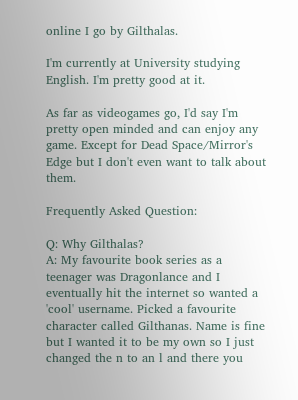online I go by Gilthalas.

I'm currently at University studying English. I'm pretty good at it.

As far as videogames go, I'd say I'm pretty open minded and can enjoy any game. Except for Dead Space/Mirror's Edge but I don't even want to talk about them.

Frequently Asked Question:

Q: Why Gilthalas?
A: My favourite book series as a teenager was Dragonlance and I eventually hit the internet so wanted a 'cool' username. Picked a favourite character called Gilthanas. Name is fine but I wanted it to be my own so I just changed the n to an l and there you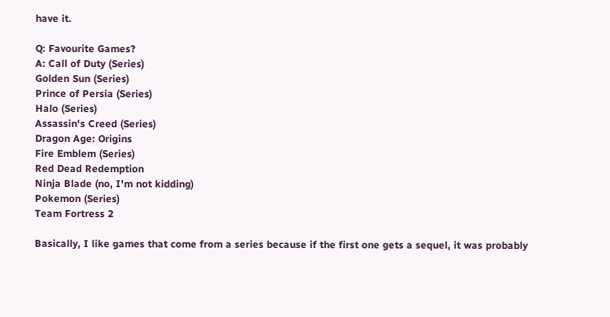have it.

Q: Favourite Games?
A: Call of Duty (Series)
Golden Sun (Series)
Prince of Persia (Series)
Halo (Series)
Assassin's Creed (Series)
Dragon Age: Origins
Fire Emblem (Series)
Red Dead Redemption
Ninja Blade (no, I'm not kidding)
Pokemon (Series)
Team Fortress 2

Basically, I like games that come from a series because if the first one gets a sequel, it was probably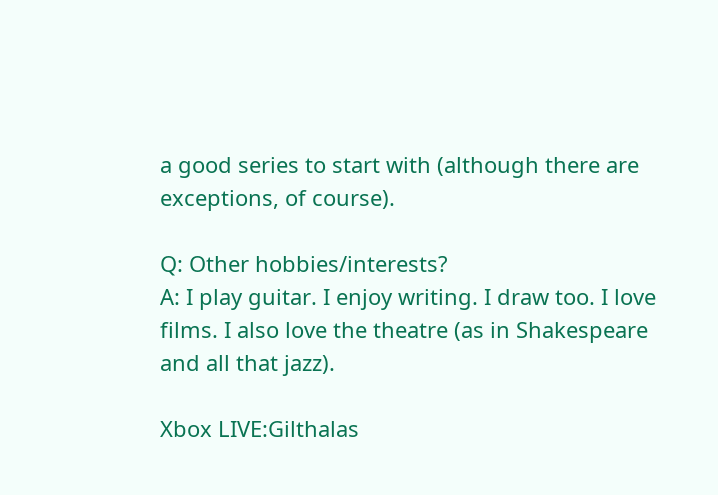a good series to start with (although there are exceptions, of course).

Q: Other hobbies/interests?
A: I play guitar. I enjoy writing. I draw too. I love films. I also love the theatre (as in Shakespeare and all that jazz).

Xbox LIVE:Gilthalas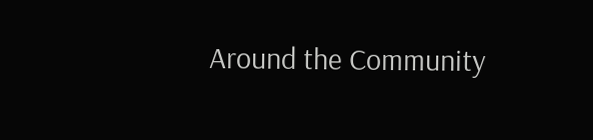Around the Community